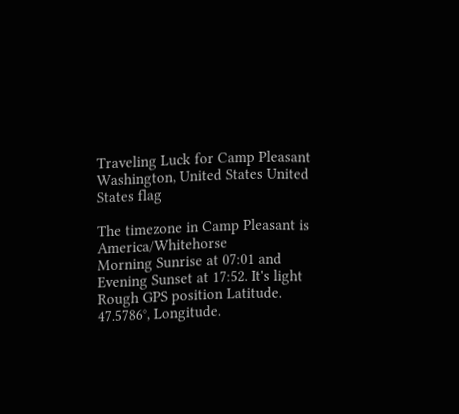Traveling Luck for Camp Pleasant Washington, United States United States flag

The timezone in Camp Pleasant is America/Whitehorse
Morning Sunrise at 07:01 and Evening Sunset at 17:52. It's light
Rough GPS position Latitude. 47.5786°, Longitude.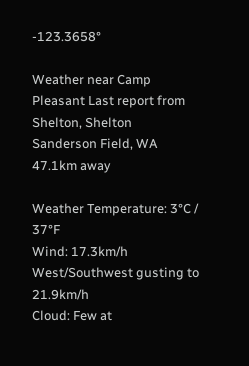-123.3658°

Weather near Camp Pleasant Last report from Shelton, Shelton Sanderson Field, WA 47.1km away

Weather Temperature: 3°C / 37°F
Wind: 17.3km/h West/Southwest gusting to 21.9km/h
Cloud: Few at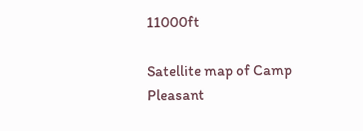11000ft

Satellite map of Camp Pleasant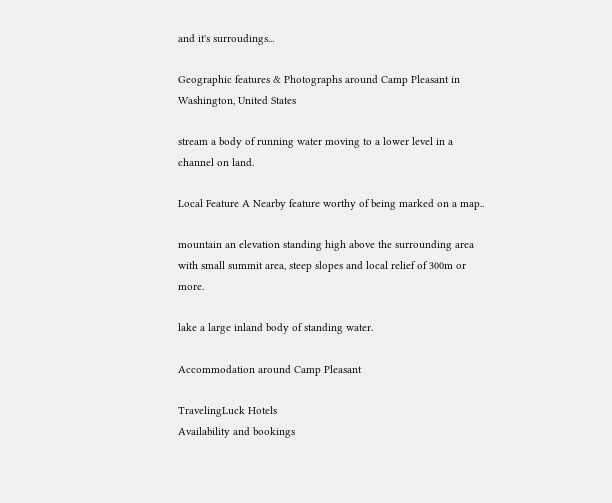and it's surroudings...

Geographic features & Photographs around Camp Pleasant in Washington, United States

stream a body of running water moving to a lower level in a channel on land.

Local Feature A Nearby feature worthy of being marked on a map..

mountain an elevation standing high above the surrounding area with small summit area, steep slopes and local relief of 300m or more.

lake a large inland body of standing water.

Accommodation around Camp Pleasant

TravelingLuck Hotels
Availability and bookings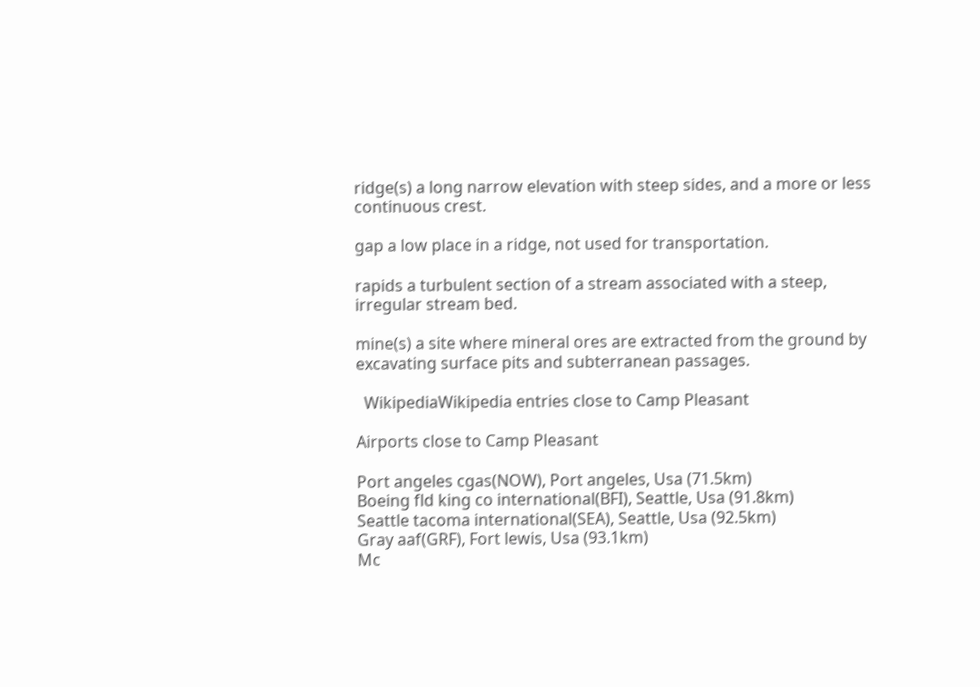ridge(s) a long narrow elevation with steep sides, and a more or less continuous crest.

gap a low place in a ridge, not used for transportation.

rapids a turbulent section of a stream associated with a steep, irregular stream bed.

mine(s) a site where mineral ores are extracted from the ground by excavating surface pits and subterranean passages.

  WikipediaWikipedia entries close to Camp Pleasant

Airports close to Camp Pleasant

Port angeles cgas(NOW), Port angeles, Usa (71.5km)
Boeing fld king co international(BFI), Seattle, Usa (91.8km)
Seattle tacoma international(SEA), Seattle, Usa (92.5km)
Gray aaf(GRF), Fort lewis, Usa (93.1km)
Mc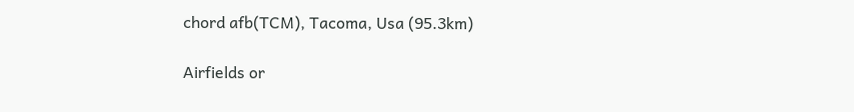chord afb(TCM), Tacoma, Usa (95.3km)

Airfields or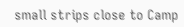small strips close to Camp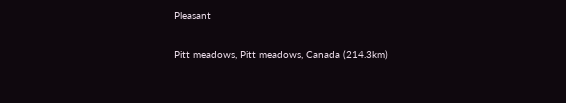Pleasant

Pitt meadows, Pitt meadows, Canada (214.3km)